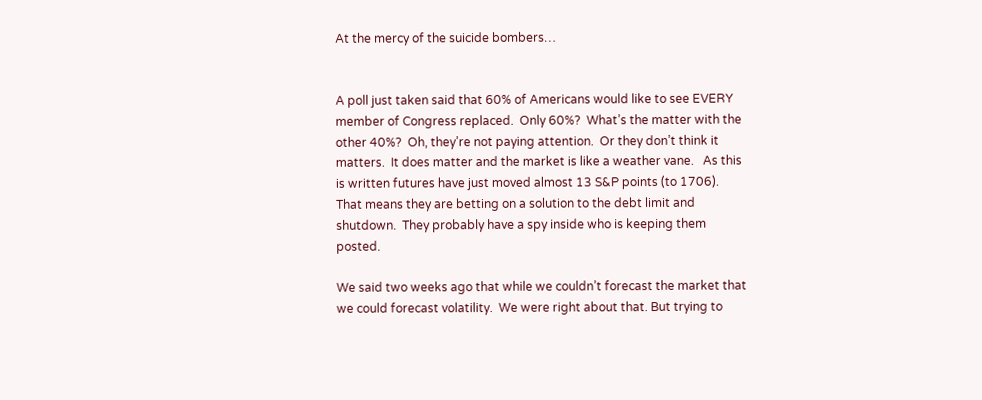At the mercy of the suicide bombers…


A poll just taken said that 60% of Americans would like to see EVERY member of Congress replaced.  Only 60%?  What’s the matter with the other 40%?  Oh, they’re not paying attention.  Or they don’t think it matters.  It does matter and the market is like a weather vane.   As this is written futures have just moved almost 13 S&P points (to 1706).  That means they are betting on a solution to the debt limit and shutdown.  They probably have a spy inside who is keeping them posted.

We said two weeks ago that while we couldn’t forecast the market that we could forecast volatility.  We were right about that. But trying to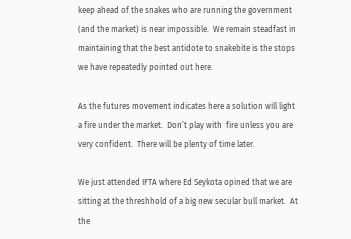keep ahead of the snakes who are running the government (and the market) is near impossible.  We remain steadfast in maintaining that the best antidote to snakebite is the stops we have repeatedly pointed out here.

As the futures movement indicates here a solution will light a fire under the market.  Don’t play with  fire unless you are very confident.  There will be plenty of time later.

We just attended IFTA where Ed Seykota opined that we are sitting at the threshhold of a big new secular bull market.  At the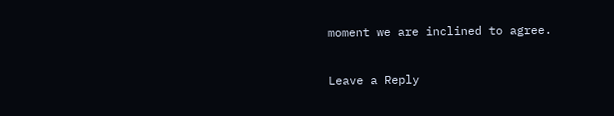moment we are inclined to agree.

Leave a Reply